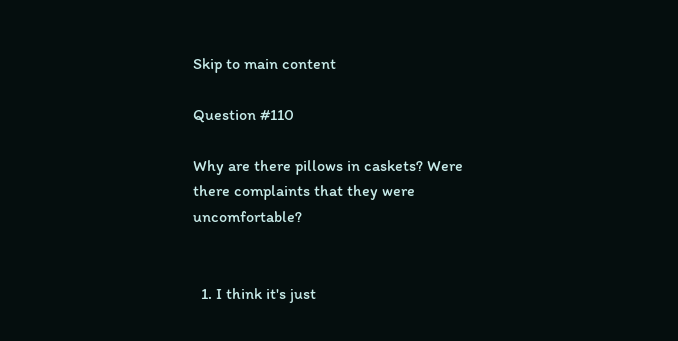Skip to main content

Question #110

Why are there pillows in caskets? Were there complaints that they were uncomfortable?


  1. I think it's just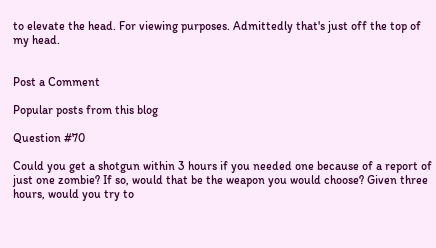to elevate the head. For viewing purposes. Admittedly that's just off the top of my head.


Post a Comment

Popular posts from this blog

Question #70

Could you get a shotgun within 3 hours if you needed one because of a report of just one zombie? If so, would that be the weapon you would choose? Given three hours, would you try to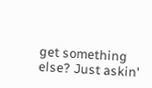get something else? Just askin'